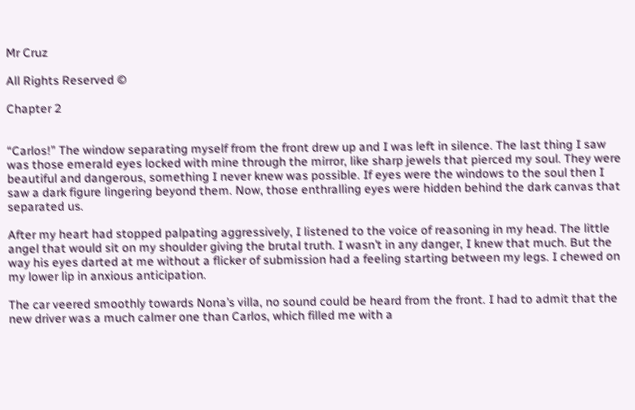Mr Cruz

All Rights Reserved ©

Chapter 2


“Carlos!” The window separating myself from the front drew up and I was left in silence. The last thing I saw was those emerald eyes locked with mine through the mirror, like sharp jewels that pierced my soul. They were beautiful and dangerous, something I never knew was possible. If eyes were the windows to the soul then I saw a dark figure lingering beyond them. Now, those enthralling eyes were hidden behind the dark canvas that separated us.

After my heart had stopped palpating aggressively, I listened to the voice of reasoning in my head. The little angel that would sit on my shoulder giving the brutal truth. I wasn’t in any danger, I knew that much. But the way his eyes darted at me without a flicker of submission had a feeling starting between my legs. I chewed on my lower lip in anxious anticipation.

The car veered smoothly towards Nona’s villa, no sound could be heard from the front. I had to admit that the new driver was a much calmer one than Carlos, which filled me with a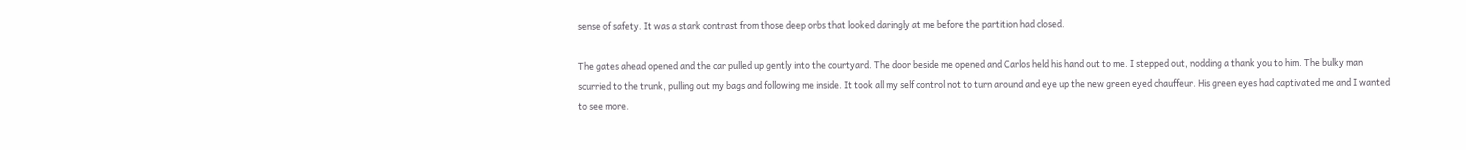sense of safety. It was a stark contrast from those deep orbs that looked daringly at me before the partition had closed.

The gates ahead opened and the car pulled up gently into the courtyard. The door beside me opened and Carlos held his hand out to me. I stepped out, nodding a thank you to him. The bulky man scurried to the trunk, pulling out my bags and following me inside. It took all my self control not to turn around and eye up the new green eyed chauffeur. His green eyes had captivated me and I wanted to see more.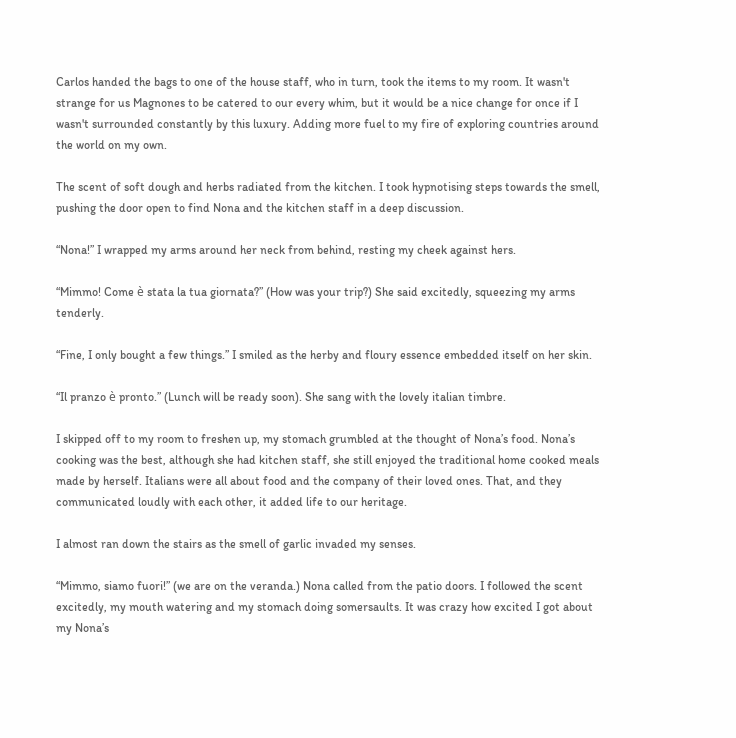Carlos handed the bags to one of the house staff, who in turn, took the items to my room. It wasn't strange for us Magnones to be catered to our every whim, but it would be a nice change for once if I wasn't surrounded constantly by this luxury. Adding more fuel to my fire of exploring countries around the world on my own.

The scent of soft dough and herbs radiated from the kitchen. I took hypnotising steps towards the smell, pushing the door open to find Nona and the kitchen staff in a deep discussion.

“Nona!” I wrapped my arms around her neck from behind, resting my cheek against hers.

“Mimmo! Come è stata la tua giornata?” (How was your trip?) She said excitedly, squeezing my arms tenderly.

“Fine, I only bought a few things.” I smiled as the herby and floury essence embedded itself on her skin.

“Il pranzo è pronto.” (Lunch will be ready soon). She sang with the lovely italian timbre.

I skipped off to my room to freshen up, my stomach grumbled at the thought of Nona’s food. Nona’s cooking was the best, although she had kitchen staff, she still enjoyed the traditional home cooked meals made by herself. Italians were all about food and the company of their loved ones. That, and they communicated loudly with each other, it added life to our heritage.

I almost ran down the stairs as the smell of garlic invaded my senses.

“Mimmo, siamo fuori!” (we are on the veranda.) Nona called from the patio doors. I followed the scent excitedly, my mouth watering and my stomach doing somersaults. It was crazy how excited I got about my Nona’s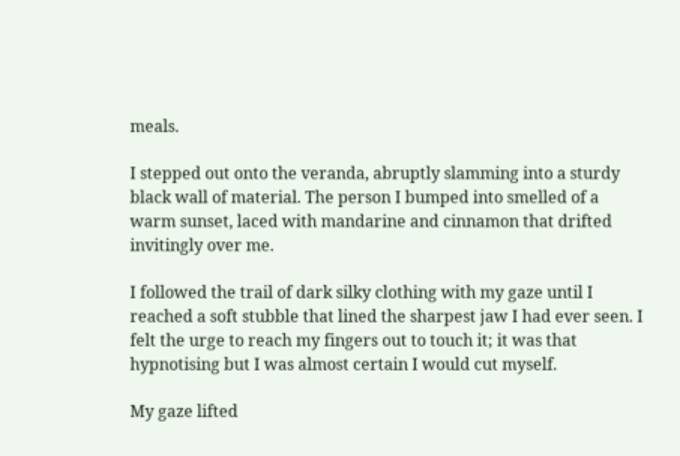meals.

I stepped out onto the veranda, abruptly slamming into a sturdy black wall of material. The person I bumped into smelled of a warm sunset, laced with mandarine and cinnamon that drifted invitingly over me.

I followed the trail of dark silky clothing with my gaze until I reached a soft stubble that lined the sharpest jaw I had ever seen. I felt the urge to reach my fingers out to touch it; it was that hypnotising but I was almost certain I would cut myself.

My gaze lifted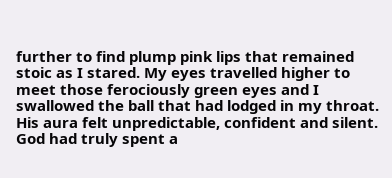further to find plump pink lips that remained stoic as I stared. My eyes travelled higher to meet those ferociously green eyes and I swallowed the ball that had lodged in my throat. His aura felt unpredictable, confident and silent. God had truly spent a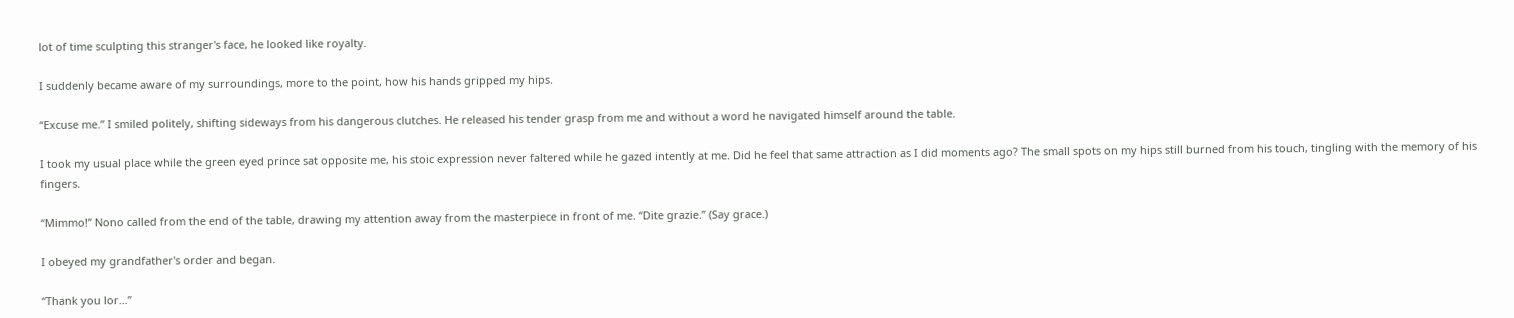lot of time sculpting this stranger's face, he looked like royalty.

I suddenly became aware of my surroundings, more to the point, how his hands gripped my hips.

“Excuse me.” I smiled politely, shifting sideways from his dangerous clutches. He released his tender grasp from me and without a word he navigated himself around the table.

I took my usual place while the green eyed prince sat opposite me, his stoic expression never faltered while he gazed intently at me. Did he feel that same attraction as I did moments ago? The small spots on my hips still burned from his touch, tingling with the memory of his fingers.

“Mimmo!” Nono called from the end of the table, drawing my attention away from the masterpiece in front of me. “Dite grazie.” (Say grace.)

I obeyed my grandfather's order and began.

“Thank you lor…”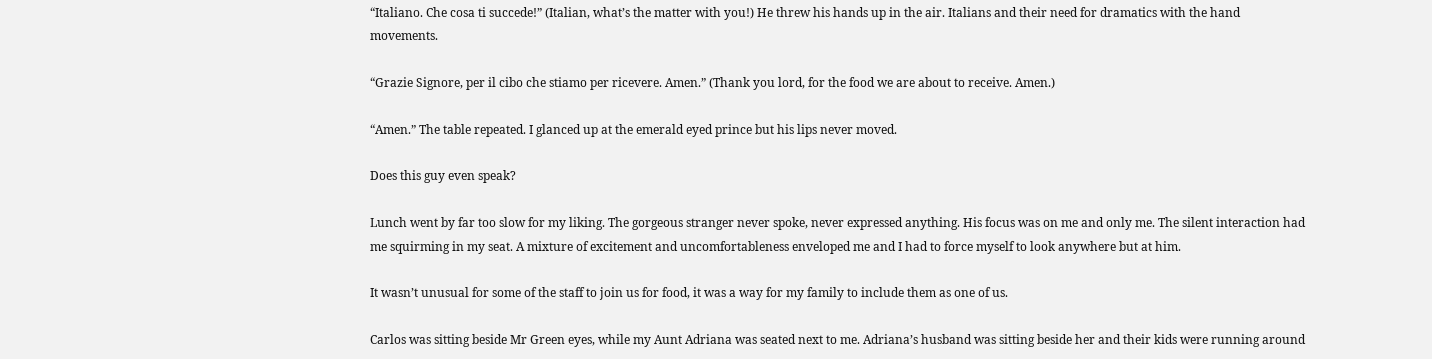“Italiano. Che cosa ti succede!” (Italian, what’s the matter with you!) He threw his hands up in the air. Italians and their need for dramatics with the hand movements.

“Grazie Signore, per il cibo che stiamo per ricevere. Amen.” (Thank you lord, for the food we are about to receive. Amen.)

“Amen.” The table repeated. I glanced up at the emerald eyed prince but his lips never moved.

Does this guy even speak?

Lunch went by far too slow for my liking. The gorgeous stranger never spoke, never expressed anything. His focus was on me and only me. The silent interaction had me squirming in my seat. A mixture of excitement and uncomfortableness enveloped me and I had to force myself to look anywhere but at him.

It wasn’t unusual for some of the staff to join us for food, it was a way for my family to include them as one of us.

Carlos was sitting beside Mr Green eyes, while my Aunt Adriana was seated next to me. Adriana’s husband was sitting beside her and their kids were running around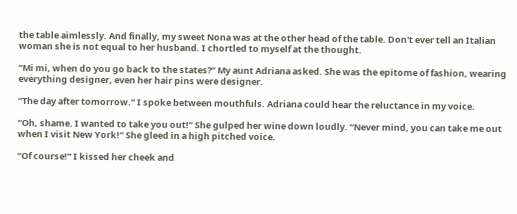the table aimlessly. And finally, my sweet Nona was at the other head of the table. Don't ever tell an Italian woman she is not equal to her husband. I chortled to myself at the thought.

“Mi mi, when do you go back to the states?” My aunt Adriana asked. She was the epitome of fashion, wearing everything designer, even her hair pins were designer.

“The day after tomorrow.” I spoke between mouthfuls. Adriana could hear the reluctance in my voice.

“Oh, shame. I wanted to take you out!” She gulped her wine down loudly. “Never mind, you can take me out when I visit New York!” She gleed in a high pitched voice.

“Of course!” I kissed her cheek and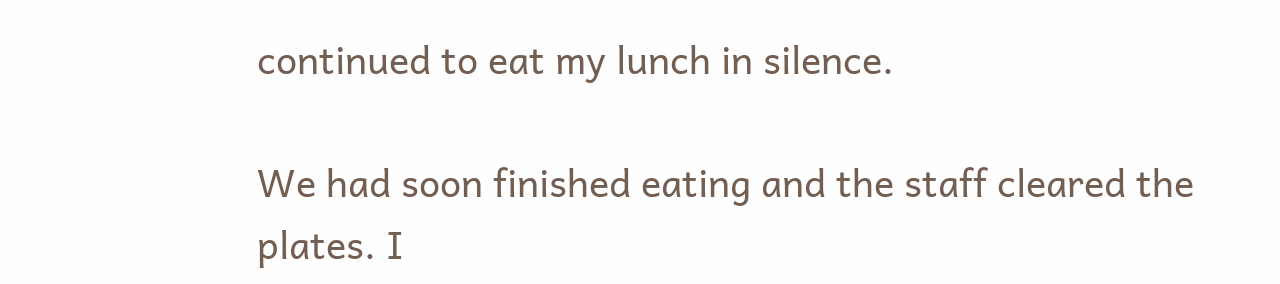continued to eat my lunch in silence.

We had soon finished eating and the staff cleared the plates. I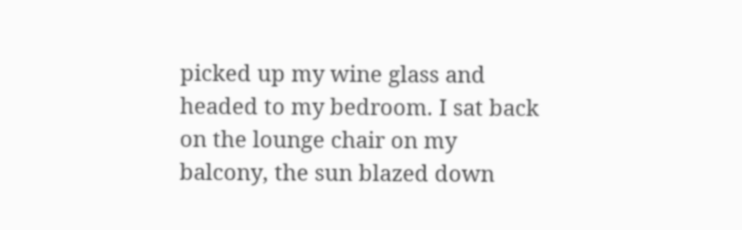picked up my wine glass and headed to my bedroom. I sat back on the lounge chair on my balcony, the sun blazed down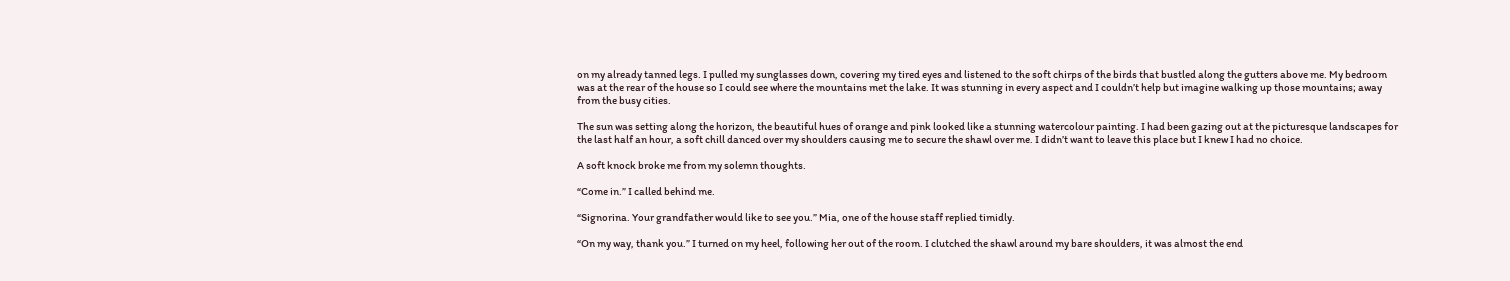on my already tanned legs. I pulled my sunglasses down, covering my tired eyes and listened to the soft chirps of the birds that bustled along the gutters above me. My bedroom was at the rear of the house so I could see where the mountains met the lake. It was stunning in every aspect and I couldn’t help but imagine walking up those mountains; away from the busy cities.

The sun was setting along the horizon, the beautiful hues of orange and pink looked like a stunning watercolour painting. I had been gazing out at the picturesque landscapes for the last half an hour, a soft chill danced over my shoulders causing me to secure the shawl over me. I didn’t want to leave this place but I knew I had no choice.

A soft knock broke me from my solemn thoughts.

“Come in.” I called behind me.

“Signorina. Your grandfather would like to see you.” Mia, one of the house staff replied timidly.

“On my way, thank you.” I turned on my heel, following her out of the room. I clutched the shawl around my bare shoulders, it was almost the end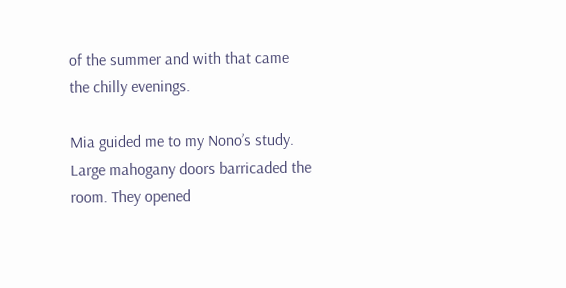of the summer and with that came the chilly evenings.

Mia guided me to my Nono’s study. Large mahogany doors barricaded the room. They opened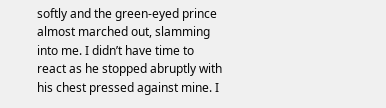softly and the green-eyed prince almost marched out, slamming into me. I didn’t have time to react as he stopped abruptly with his chest pressed against mine. I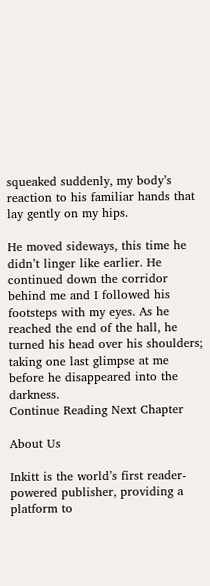squeaked suddenly, my body’s reaction to his familiar hands that lay gently on my hips.

He moved sideways, this time he didn’t linger like earlier. He continued down the corridor behind me and I followed his footsteps with my eyes. As he reached the end of the hall, he turned his head over his shoulders; taking one last glimpse at me before he disappeared into the darkness.
Continue Reading Next Chapter

About Us

Inkitt is the world’s first reader-powered publisher, providing a platform to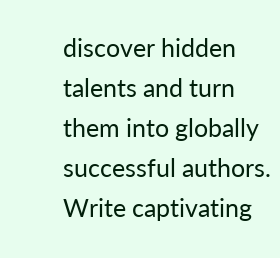discover hidden talents and turn them into globally successful authors. Write captivating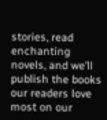stories, read enchanting novels, and we’ll publish the books our readers love most on our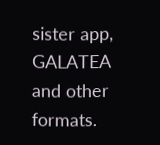sister app, GALATEA and other formats.